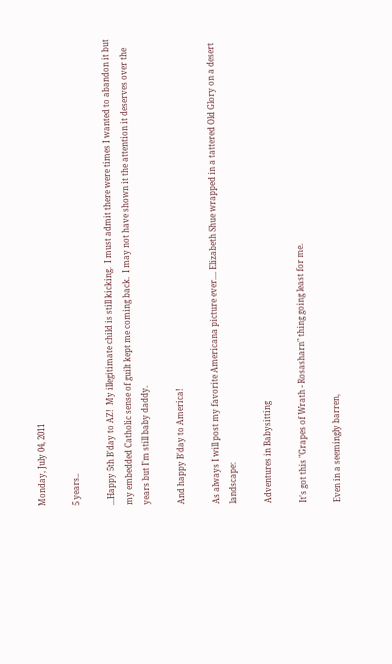Monday, July 04, 2011

5 years..

...Happy 5th B'day to AZ!  My illegitimate child is still kicking.  I must admit there were times I wanted to abandon it but my embedded Catholic sense of guilt kept me coming back.  I may not have shown it the attention it deserves over the years but I'm still baby daddy.

And happy B'day to America!

As always I will post my favorite Americana picture ever.... Elizabeth Shue wrapped in a tattered Old Glory on a desert landscape:

Adventures in Babysitting

It's got this "Grapes of Wrath - Rosasharn" thing going least for me.

Even in a seemingly barren,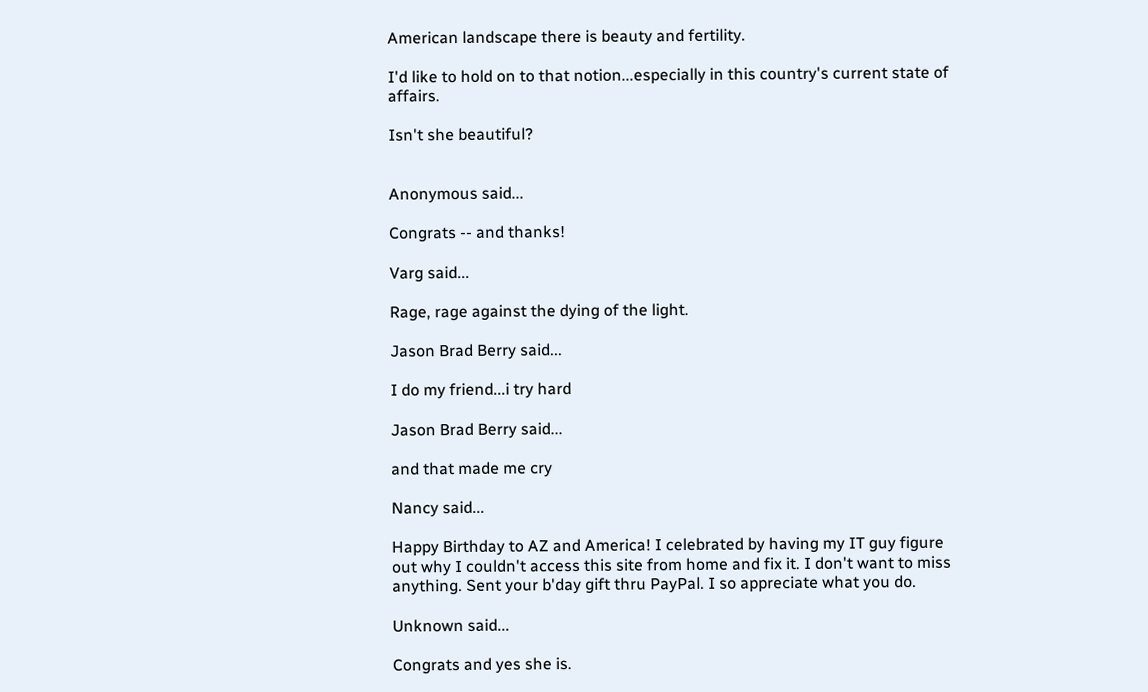American landscape there is beauty and fertility.

I'd like to hold on to that notion...especially in this country's current state of affairs.

Isn't she beautiful?


Anonymous said...

Congrats -- and thanks!

Varg said...

Rage, rage against the dying of the light.

Jason Brad Berry said...

I do my friend...i try hard

Jason Brad Berry said...

and that made me cry

Nancy said...

Happy Birthday to AZ and America! I celebrated by having my IT guy figure out why I couldn't access this site from home and fix it. I don't want to miss anything. Sent your b'day gift thru PayPal. I so appreciate what you do.

Unknown said...

Congrats and yes she is.